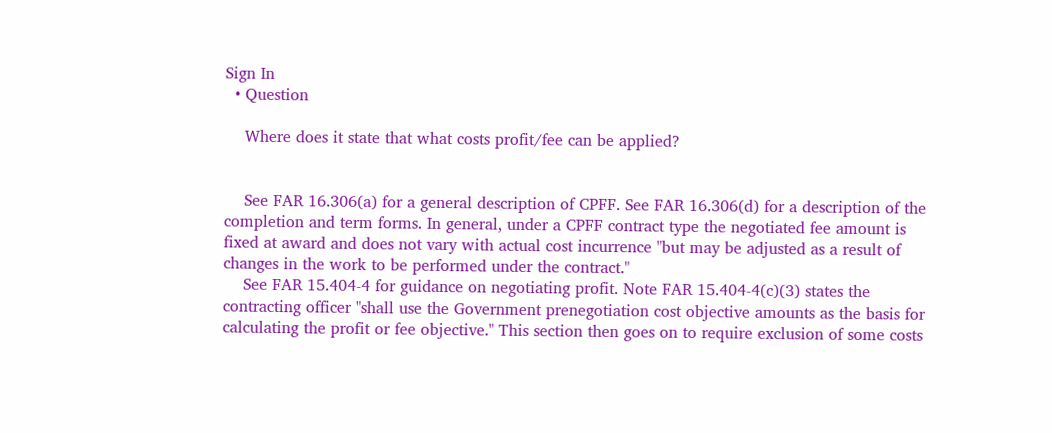Sign In
  • Question

    Where does it state that what costs profit/fee can be applied?


    See FAR 16.306(a) for a general description of CPFF. See FAR 16.306(d) for a description of the completion and term forms. In general, under a CPFF contract type the negotiated fee amount is fixed at award and does not vary with actual cost incurrence "but may be adjusted as a result of changes in the work to be performed under the contract."
    See FAR 15.404-4 for guidance on negotiating profit. Note FAR 15.404-4(c)(3) states the contracting officer "shall use the Government prenegotiation cost objective amounts as the basis for calculating the profit or fee objective." This section then goes on to require exclusion of some costs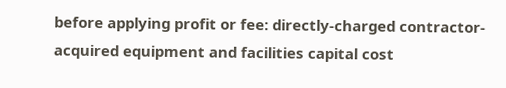before applying profit or fee: directly-charged contractor-acquired equipment and facilities capital cost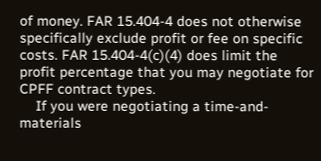of money. FAR 15.404-4 does not otherwise specifically exclude profit or fee on specific costs. FAR 15.404-4(c)(4) does limit the profit percentage that you may negotiate for CPFF contract types.
    If you were negotiating a time-and-materials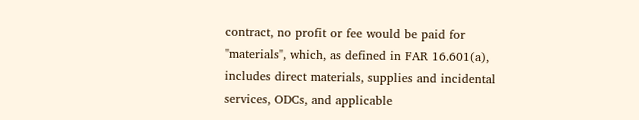contract, no profit or fee would be paid for "materials", which, as defined in FAR 16.601(a), includes direct materials, supplies and incidental services, ODCs, and applicable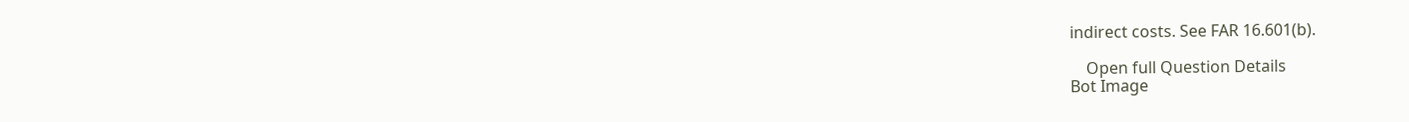indirect costs. See FAR 16.601(b).

    Open full Question Details
Bot Image